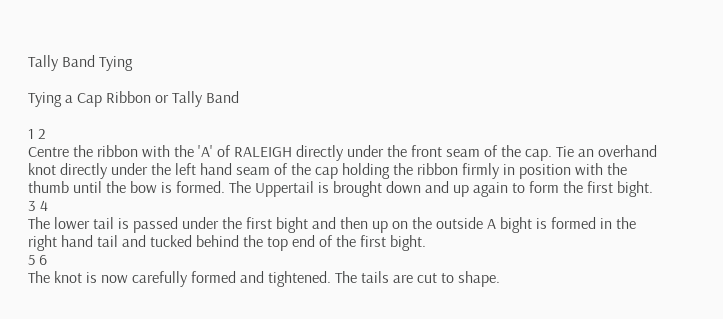Tally Band Tying

Tying a Cap Ribbon or Tally Band

1 2
Centre the ribbon with the 'A' of RALEIGH directly under the front seam of the cap. Tie an overhand knot directly under the left hand seam of the cap holding the ribbon firmly in position with the thumb until the bow is formed. The Uppertail is brought down and up again to form the first bight.
3 4
The lower tail is passed under the first bight and then up on the outside A bight is formed in the right hand tail and tucked behind the top end of the first bight.
5 6
The knot is now carefully formed and tightened. The tails are cut to shape.